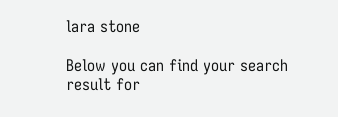lara stone

Below you can find your search result for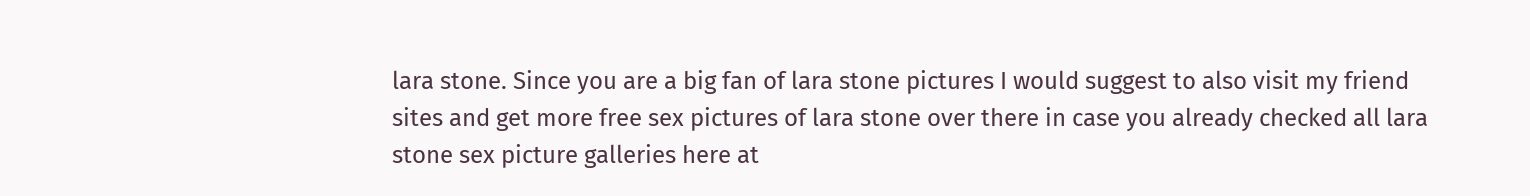lara stone. Since you are a big fan of lara stone pictures I would suggest to also visit my friend sites and get more free sex pictures of lara stone over there in case you already checked all lara stone sex picture galleries here at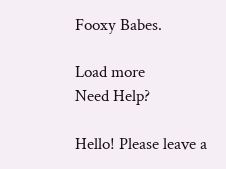Fooxy Babes.

Load more
Need Help?

Hello! Please leave a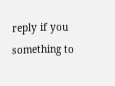reply if you something to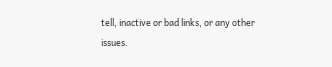tell, inactive or bad links, or any other issues.